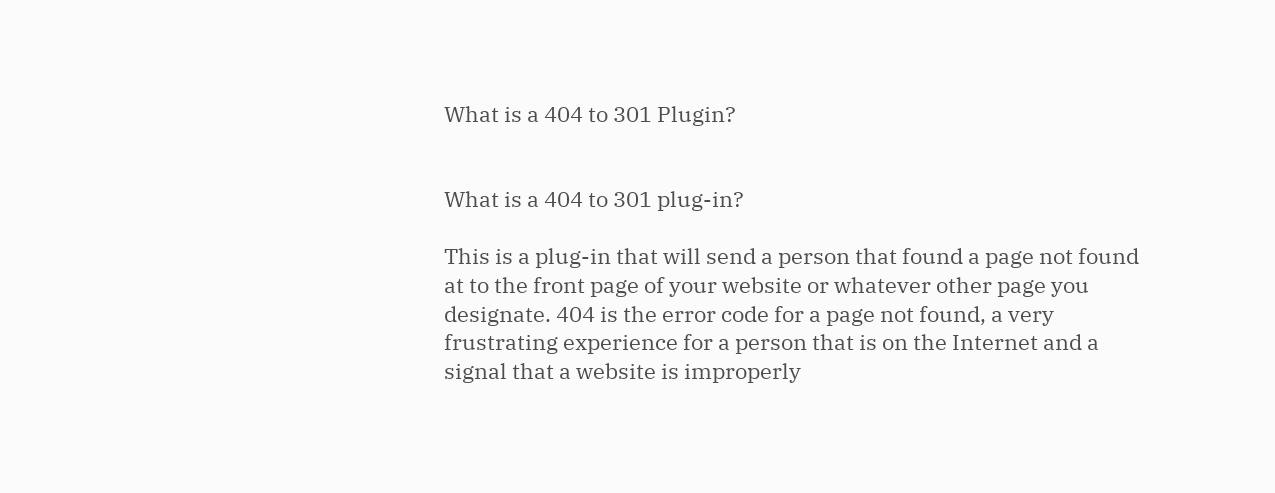What is a 404 to 301 Plugin?


What is a 404 to 301 plug-in?

This is a plug-in that will send a person that found a page not found at to the front page of your website or whatever other page you designate. 404 is the error code for a page not found, a very frustrating experience for a person that is on the Internet and a signal that a website is improperly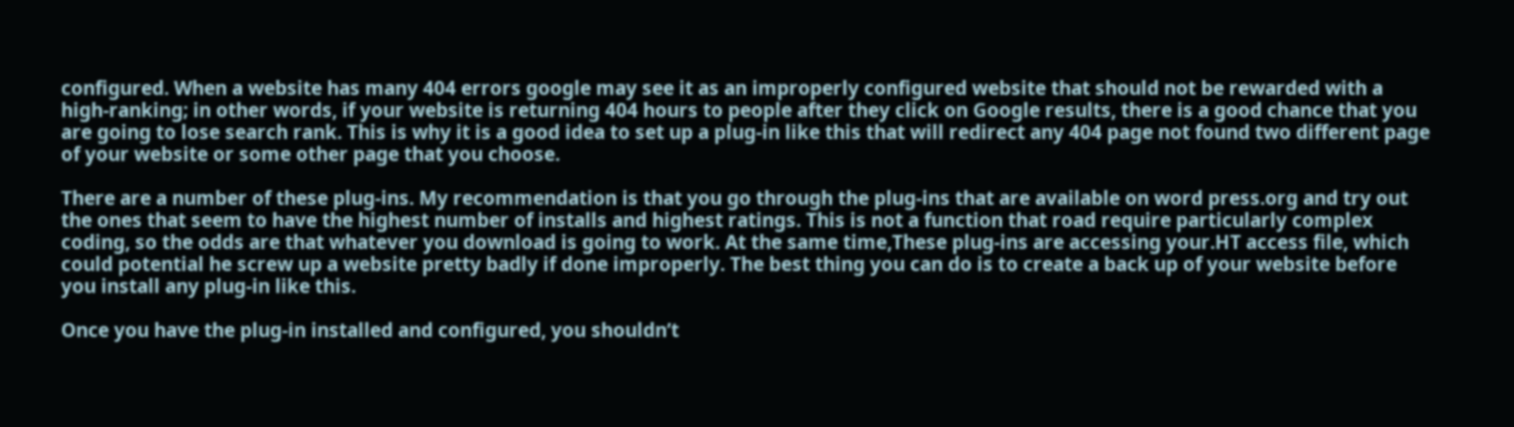configured. When a website has many 404 errors google may see it as an improperly configured website that should not be rewarded with a high-ranking; in other words, if your website is returning 404 hours to people after they click on Google results, there is a good chance that you are going to lose search rank. This is why it is a good idea to set up a plug-in like this that will redirect any 404 page not found two different page of your website or some other page that you choose.

There are a number of these plug-ins. My recommendation is that you go through the plug-ins that are available on word press.org and try out the ones that seem to have the highest number of installs and highest ratings. This is not a function that road require particularly complex coding, so the odds are that whatever you download is going to work. At the same time,These plug-ins are accessing your.HT access file, which could potential he screw up a website pretty badly if done improperly. The best thing you can do is to create a back up of your website before you install any plug-in like this.

Once you have the plug-in installed and configured, you shouldn’t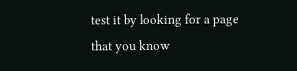test it by looking for a page that you know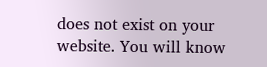does not exist on your website. You will know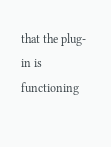that the plug-in is functioning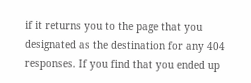if it returns you to the page that you designated as the destination for any 404 responses. If you find that you ended up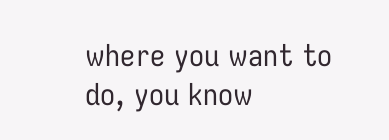where you want to do, you know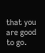that you are good to go.